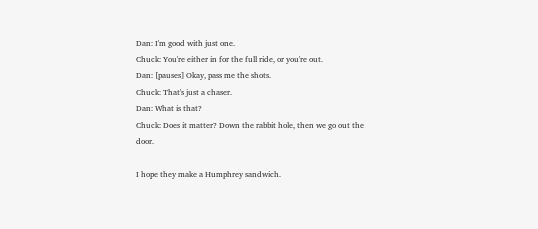Dan: I'm good with just one.
Chuck: You're either in for the full ride, or you're out.
Dan: [pauses] Okay, pass me the shots.
Chuck: That's just a chaser.
Dan: What is that?
Chuck: Does it matter? Down the rabbit hole, then we go out the door.

I hope they make a Humphrey sandwich.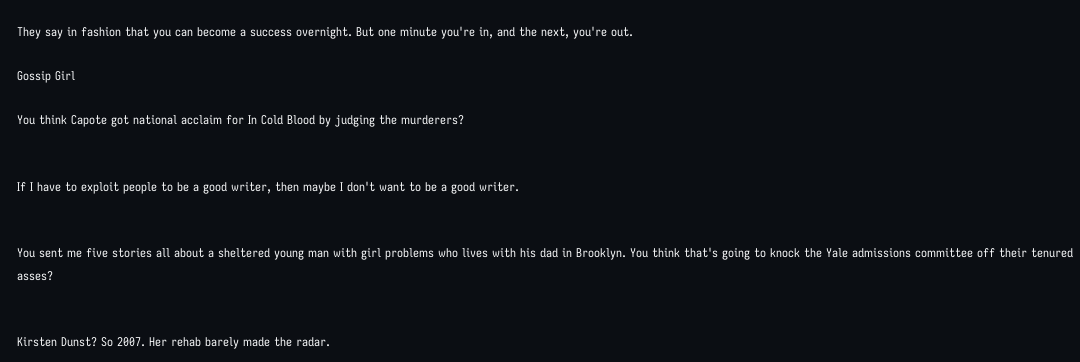They say in fashion that you can become a success overnight. But one minute you're in, and the next, you're out.

Gossip Girl

You think Capote got national acclaim for In Cold Blood by judging the murderers?


If I have to exploit people to be a good writer, then maybe I don't want to be a good writer.


You sent me five stories all about a sheltered young man with girl problems who lives with his dad in Brooklyn. You think that's going to knock the Yale admissions committee off their tenured asses?


Kirsten Dunst? So 2007. Her rehab barely made the radar.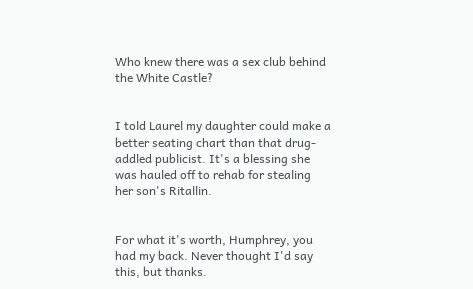Who knew there was a sex club behind the White Castle?


I told Laurel my daughter could make a better seating chart than that drug-addled publicist. It's a blessing she was hauled off to rehab for stealing her son's Ritallin.


For what it's worth, Humphrey, you had my back. Never thought I'd say this, but thanks.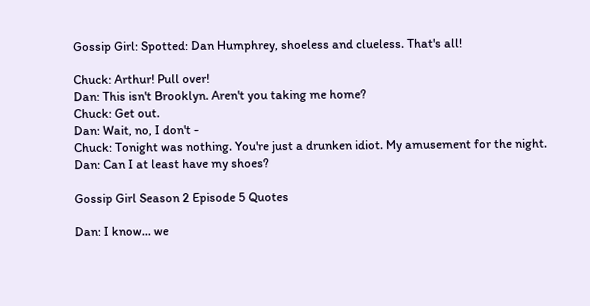Gossip Girl: Spotted: Dan Humphrey, shoeless and clueless. That's all!

Chuck: Arthur! Pull over!
Dan: This isn't Brooklyn. Aren't you taking me home?
Chuck: Get out.
Dan: Wait, no, I don't -
Chuck: Tonight was nothing. You're just a drunken idiot. My amusement for the night.
Dan: Can I at least have my shoes?

Gossip Girl Season 2 Episode 5 Quotes

Dan: I know... we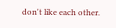don't like each other.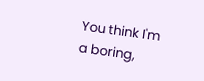You think I'm a boring,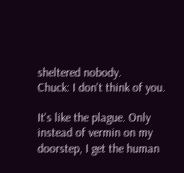sheltered nobody.
Chuck: I don't think of you.

It's like the plague. Only instead of vermin on my doorstep, I get the human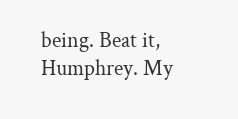being. Beat it, Humphrey. My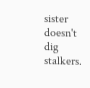sister doesn't dig stalkers.